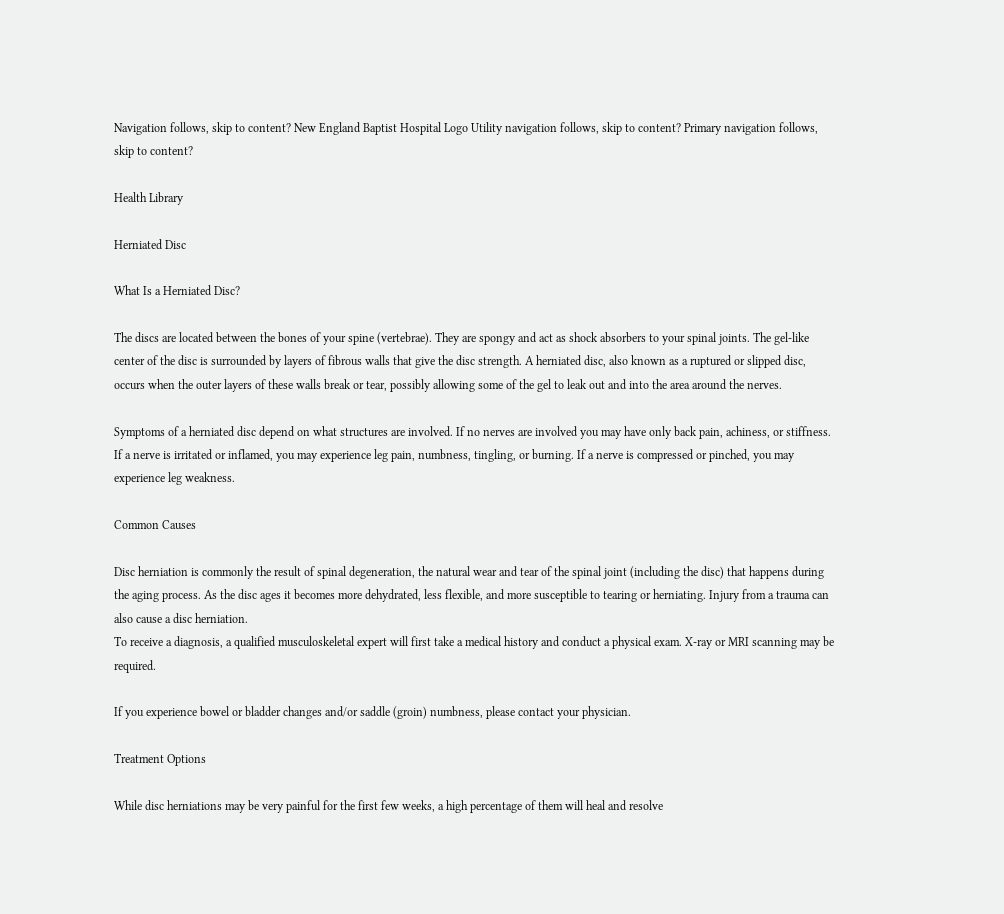Navigation follows, skip to content? New England Baptist Hospital Logo Utility navigation follows, skip to content? Primary navigation follows, skip to content?

Health Library

Herniated Disc

What Is a Herniated Disc?

The discs are located between the bones of your spine (vertebrae). They are spongy and act as shock absorbers to your spinal joints. The gel-like center of the disc is surrounded by layers of fibrous walls that give the disc strength. A herniated disc, also known as a ruptured or slipped disc, occurs when the outer layers of these walls break or tear, possibly allowing some of the gel to leak out and into the area around the nerves.

Symptoms of a herniated disc depend on what structures are involved. If no nerves are involved you may have only back pain, achiness, or stiffness. If a nerve is irritated or inflamed, you may experience leg pain, numbness, tingling, or burning. If a nerve is compressed or pinched, you may experience leg weakness.

Common Causes

Disc herniation is commonly the result of spinal degeneration, the natural wear and tear of the spinal joint (including the disc) that happens during the aging process. As the disc ages it becomes more dehydrated, less flexible, and more susceptible to tearing or herniating. Injury from a trauma can also cause a disc herniation.
To receive a diagnosis, a qualified musculoskeletal expert will first take a medical history and conduct a physical exam. X-ray or MRI scanning may be required.

If you experience bowel or bladder changes and/or saddle (groin) numbness, please contact your physician.

Treatment Options

While disc herniations may be very painful for the first few weeks, a high percentage of them will heal and resolve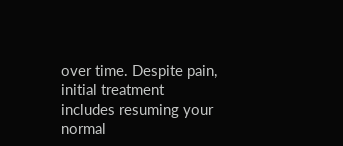over time. Despite pain, initial treatment includes resuming your normal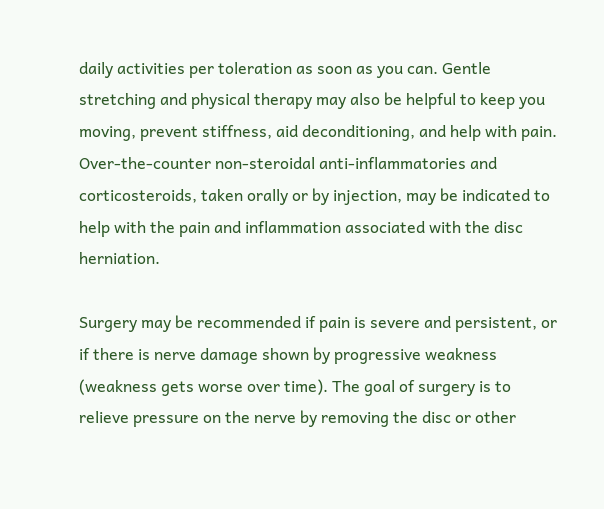daily activities per toleration as soon as you can. Gentle stretching and physical therapy may also be helpful to keep you moving, prevent stiffness, aid deconditioning, and help with pain. Over-the-counter non-steroidal anti-inflammatories and corticosteroids, taken orally or by injection, may be indicated to help with the pain and inflammation associated with the disc herniation.

Surgery may be recommended if pain is severe and persistent, or if there is nerve damage shown by progressive weakness (weakness gets worse over time). The goal of surgery is to relieve pressure on the nerve by removing the disc or other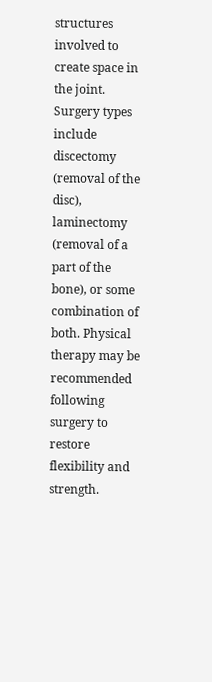structures involved to create space in the joint. Surgery types include discectomy (removal of the disc), laminectomy (removal of a part of the bone), or some combination of both. Physical therapy may be recommended following surgery to restore flexibility and strength.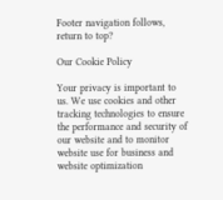Footer navigation follows, return to top?

Our Cookie Policy

Your privacy is important to us. We use cookies and other tracking technologies to ensure the performance and security of our website and to monitor website use for business and website optimization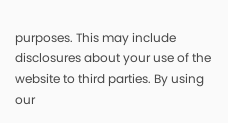purposes. This may include disclosures about your use of the website to third parties. By using our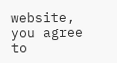website, you agree to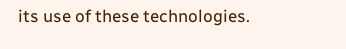its use of these technologies.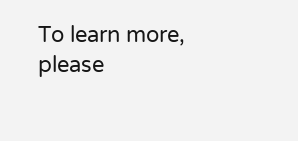To learn more, please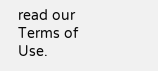read our Terms of Use.